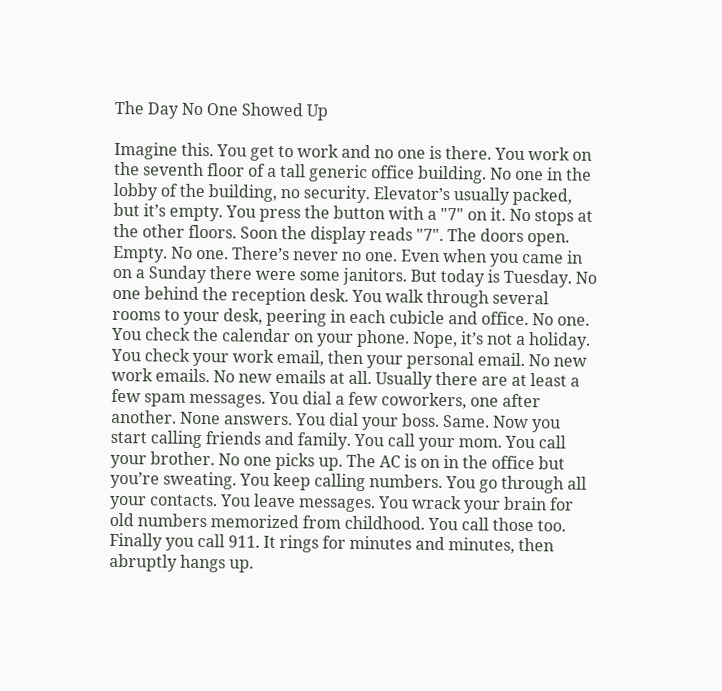The Day No One Showed Up

Imagine this. You get to work and no one is there. You work on the seventh floor of a tall generic office building. No one in the lobby of the building, no security. Elevator’s usually packed, but it’s empty. You press the button with a "7" on it. No stops at the other floors. Soon the display reads "7". The doors open. Empty. No one. There’s never no one. Even when you came in on a Sunday there were some janitors. But today is Tuesday. No one behind the reception desk. You walk through several rooms to your desk, peering in each cubicle and office. No one. You check the calendar on your phone. Nope, it’s not a holiday. You check your work email, then your personal email. No new work emails. No new emails at all. Usually there are at least a few spam messages. You dial a few coworkers, one after another. None answers. You dial your boss. Same. Now you start calling friends and family. You call your mom. You call your brother. No one picks up. The AC is on in the office but you’re sweating. You keep calling numbers. You go through all your contacts. You leave messages. You wrack your brain for old numbers memorized from childhood. You call those too. Finally you call 911. It rings for minutes and minutes, then abruptly hangs up.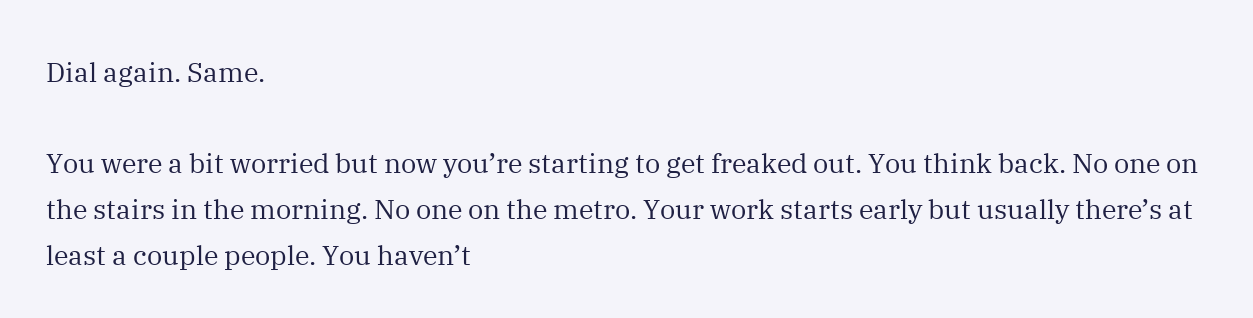Dial again. Same.

You were a bit worried but now you’re starting to get freaked out. You think back. No one on the stairs in the morning. No one on the metro. Your work starts early but usually there’s at least a couple people. You haven’t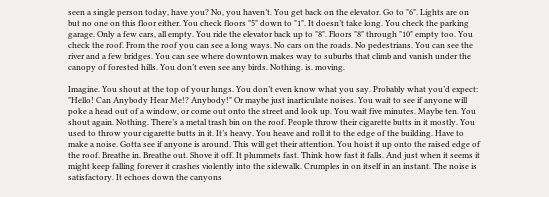seen a single person today, have you? No, you haven’t. You get back on the elevator. Go to "6". Lights are on but no one on this floor either. You check floors "5" down to "1". It doesn’t take long. You check the parking garage. Only a few cars, all empty. You ride the elevator back up to "8". Floors "8" through "10" empty too. You check the roof. From the roof you can see a long ways. No cars on the roads. No pedestrians. You can see the river and a few bridges. You can see where downtown makes way to suburbs that climb and vanish under the canopy of forested hills. You don’t even see any birds. Nothing. is. moving.

Imagine. You shout at the top of your lungs. You don’t even know what you say. Probably what you’d expect: "Hello! Can Anybody Hear Me!? Anybody!" Or maybe just inarticulate noises. You wait to see if anyone will poke a head out of a window, or come out onto the street and look up. You wait five minutes. Maybe ten. You shout again. Nothing. There’s a metal trash bin on the roof. People throw their cigarette butts in it mostly. You used to throw your cigarette butts in it. It’s heavy. You heave and roll it to the edge of the building. Have to make a noise. Gotta see if anyone is around. This will get their attention. You hoist it up onto the raised edge of the roof. Breathe in. Breathe out. Shove it off. It plummets fast. Think how fast it falls. And just when it seems it might keep falling forever it crashes violently into the sidewalk. Crumples in on itself in an instant. The noise is satisfactory. It echoes down the canyons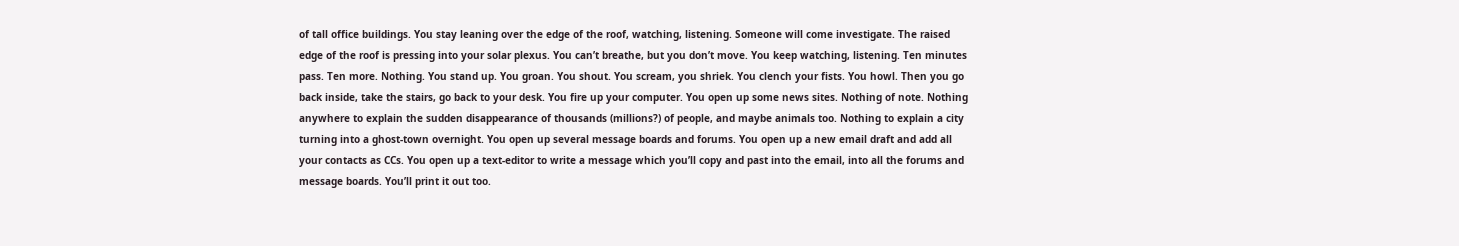of tall office buildings. You stay leaning over the edge of the roof, watching, listening. Someone will come investigate. The raised edge of the roof is pressing into your solar plexus. You can’t breathe, but you don’t move. You keep watching, listening. Ten minutes pass. Ten more. Nothing. You stand up. You groan. You shout. You scream, you shriek. You clench your fists. You howl. Then you go back inside, take the stairs, go back to your desk. You fire up your computer. You open up some news sites. Nothing of note. Nothing anywhere to explain the sudden disappearance of thousands (millions?) of people, and maybe animals too. Nothing to explain a city turning into a ghost-town overnight. You open up several message boards and forums. You open up a new email draft and add all your contacts as CCs. You open up a text-editor to write a message which you’ll copy and past into the email, into all the forums and message boards. You’ll print it out too.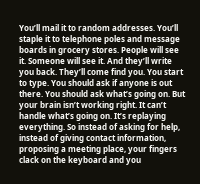You’ll mail it to random addresses. You’ll staple it to telephone poles and message boards in grocery stores. People will see it. Someone will see it. And they’ll write you back. They’ll come find you. You start to type. You should ask if anyone is out there. You should ask what’s going on. But your brain isn’t working right. It can’t handle what’s going on. It’s replaying everything. So instead of asking for help, instead of giving contact information, proposing a meeting place, your fingers clack on the keyboard and you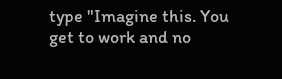type "Imagine this. You get to work and no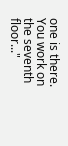one is there. You work on the seventh floor..."